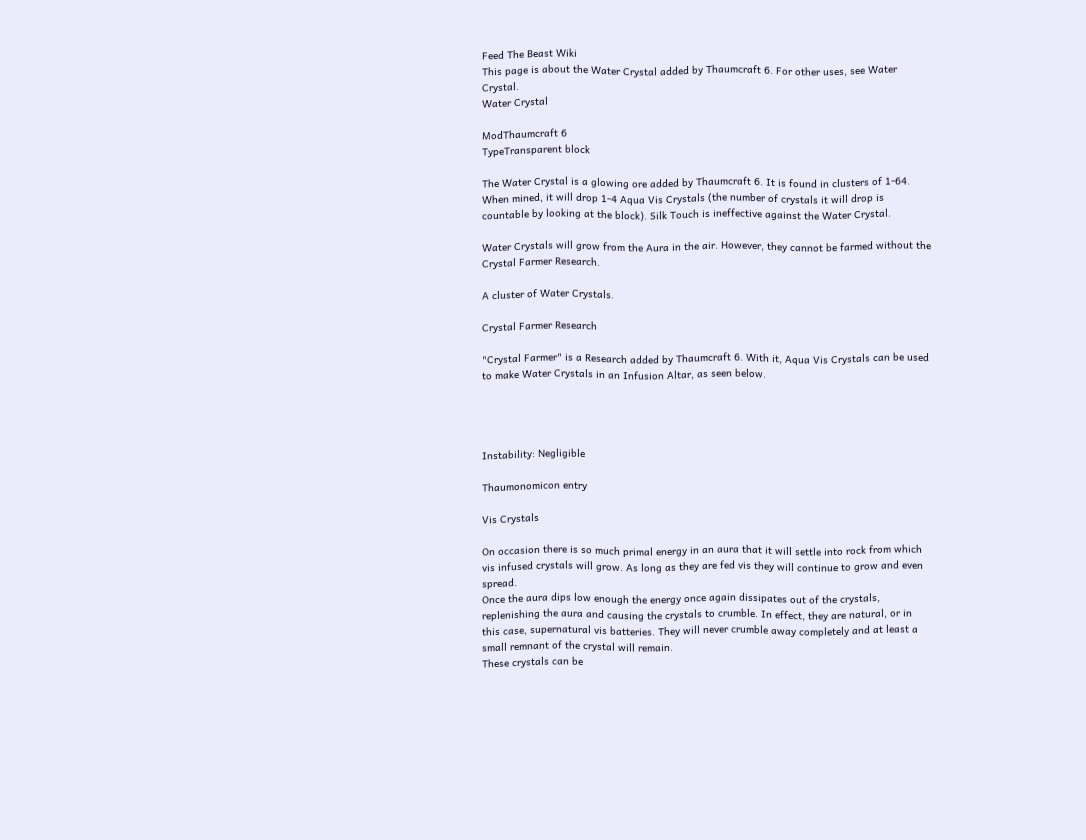Feed The Beast Wiki
This page is about the Water Crystal added by Thaumcraft 6. For other uses, see Water Crystal.
Water Crystal

ModThaumcraft 6
TypeTransparent block

The Water Crystal is a glowing ore added by Thaumcraft 6. It is found in clusters of 1-64. When mined, it will drop 1-4 Aqua Vis Crystals (the number of crystals it will drop is countable by looking at the block). Silk Touch is ineffective against the Water Crystal.

Water Crystals will grow from the Aura in the air. However, they cannot be farmed without the Crystal Farmer Research.

A cluster of Water Crystals.

Crystal Farmer Research

"Crystal Farmer" is a Research added by Thaumcraft 6. With it, Aqua Vis Crystals can be used to make Water Crystals in an Infusion Altar, as seen below.




Instability: Negligible

Thaumonomicon entry

Vis Crystals

On occasion there is so much primal energy in an aura that it will settle into rock from which vis infused crystals will grow. As long as they are fed vis they will continue to grow and even spread.
Once the aura dips low enough the energy once again dissipates out of the crystals, replenishing the aura and causing the crystals to crumble. In effect, they are natural, or in this case, supernatural vis batteries. They will never crumble away completely and at least a small remnant of the crystal will remain.
These crystals can be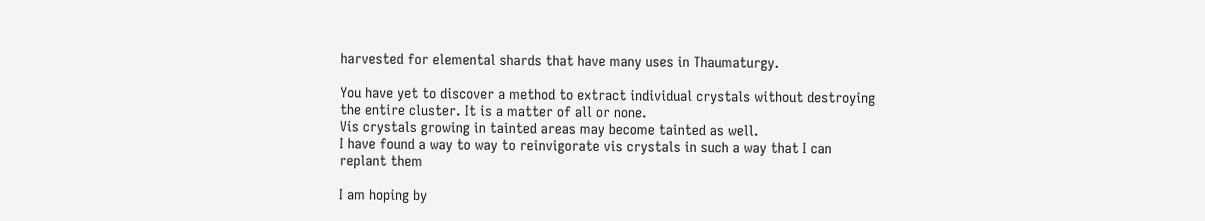harvested for elemental shards that have many uses in Thaumaturgy.

You have yet to discover a method to extract individual crystals without destroying the entire cluster. It is a matter of all or none.
Vis crystals growing in tainted areas may become tainted as well.
I have found a way to way to reinvigorate vis crystals in such a way that I can replant them

I am hoping by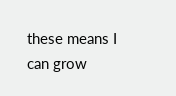these means I can grow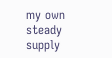my own steady supply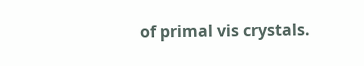of primal vis crystals.